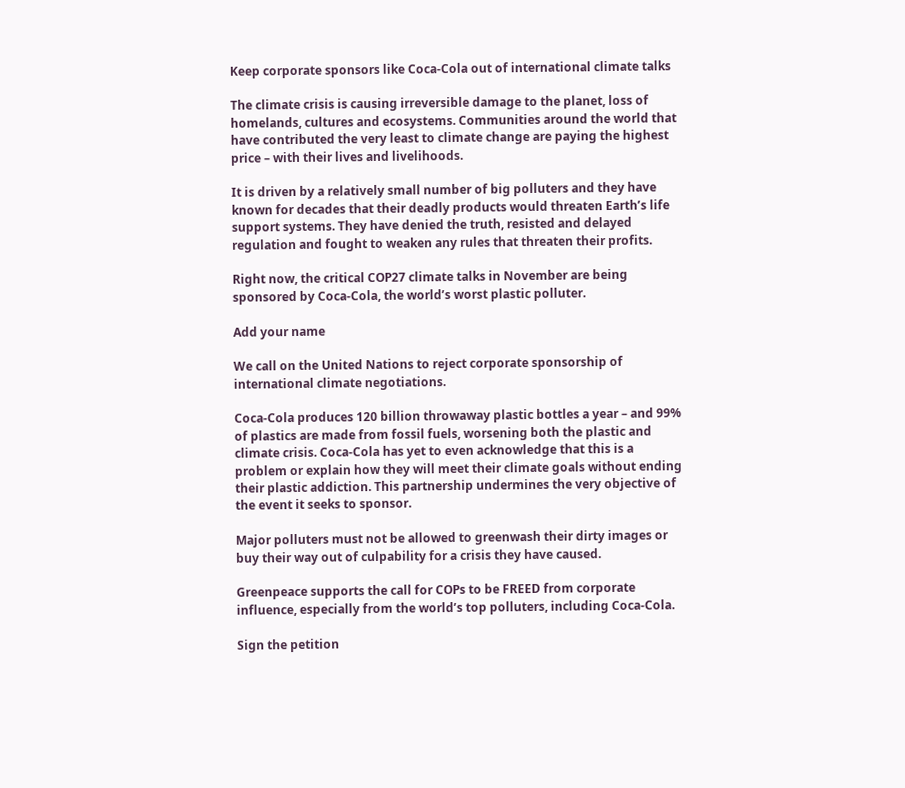Keep corporate sponsors like Coca-Cola out of international climate talks

The climate crisis is causing irreversible damage to the planet, loss of homelands, cultures and ecosystems. Communities around the world that have contributed the very least to climate change are paying the highest price – with their lives and livelihoods.

It is driven by a relatively small number of big polluters and they have known for decades that their deadly products would threaten Earth’s life support systems. They have denied the truth, resisted and delayed regulation and fought to weaken any rules that threaten their profits.

Right now, the critical COP27 climate talks in November are being sponsored by Coca-Cola, the world’s worst plastic polluter.

Add your name

We call on the United Nations to reject corporate sponsorship of international climate negotiations.

Coca-Cola produces 120 billion throwaway plastic bottles a year – and 99% of plastics are made from fossil fuels, worsening both the plastic and climate crisis. Coca-Cola has yet to even acknowledge that this is a problem or explain how they will meet their climate goals without ending their plastic addiction. This partnership undermines the very objective of the event it seeks to sponsor.

Major polluters must not be allowed to greenwash their dirty images or buy their way out of culpability for a crisis they have caused.

Greenpeace supports the call for COPs to be FREED from corporate influence, especially from the world’s top polluters, including Coca-Cola.

Sign the petition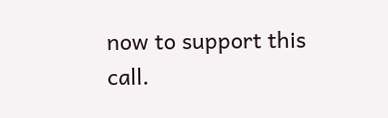now to support this call.